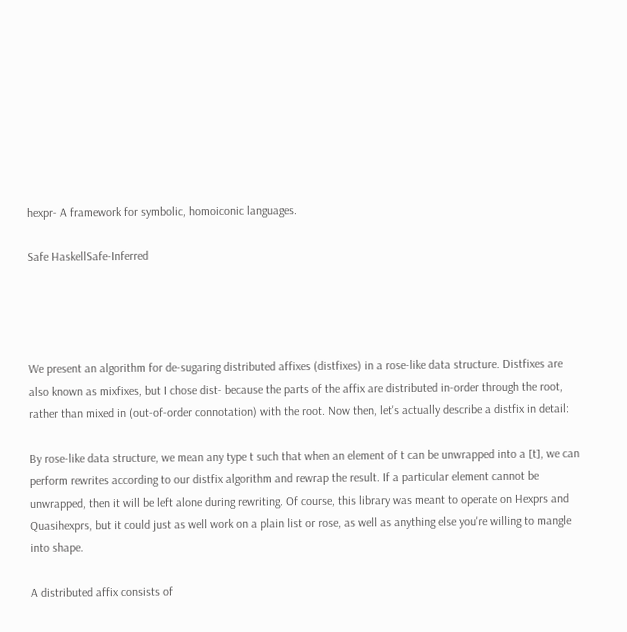hexpr- A framework for symbolic, homoiconic languages.

Safe HaskellSafe-Inferred




We present an algorithm for de-sugaring distributed affixes (distfixes) in a rose-like data structure. Distfixes are also known as mixfixes, but I chose dist- because the parts of the affix are distributed in-order through the root, rather than mixed in (out-of-order connotation) with the root. Now then, let's actually describe a distfix in detail:

By rose-like data structure, we mean any type t such that when an element of t can be unwrapped into a [t], we can perform rewrites according to our distfix algorithm and rewrap the result. If a particular element cannot be unwrapped, then it will be left alone during rewriting. Of course, this library was meant to operate on Hexprs and Quasihexprs, but it could just as well work on a plain list or rose, as well as anything else you're willing to mangle into shape.

A distributed affix consists of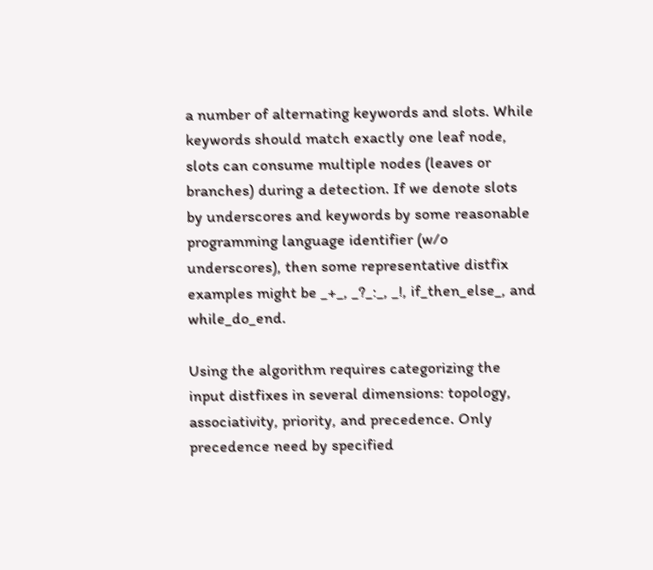a number of alternating keywords and slots. While keywords should match exactly one leaf node, slots can consume multiple nodes (leaves or branches) during a detection. If we denote slots by underscores and keywords by some reasonable programming language identifier (w/o underscores), then some representative distfix examples might be _+_, _?_:_, _!, if_then_else_, and while_do_end.

Using the algorithm requires categorizing the input distfixes in several dimensions: topology, associativity, priority, and precedence. Only precedence need by specified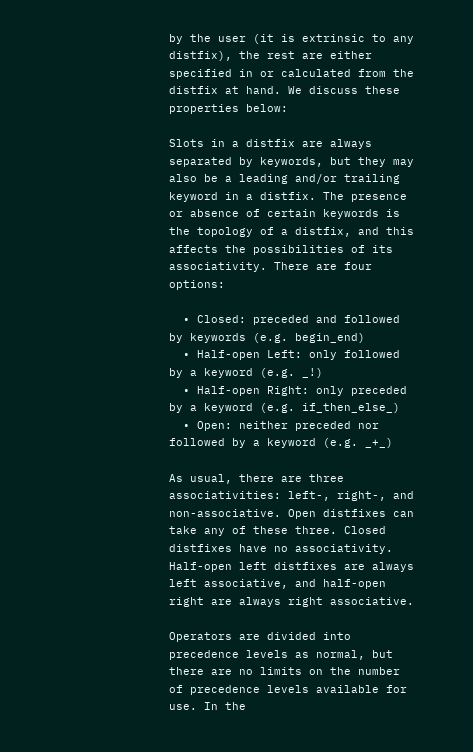by the user (it is extrinsic to any distfix), the rest are either specified in or calculated from the distfix at hand. We discuss these properties below:

Slots in a distfix are always separated by keywords, but they may also be a leading and/or trailing keyword in a distfix. The presence or absence of certain keywords is the topology of a distfix, and this affects the possibilities of its associativity. There are four options:

  • Closed: preceded and followed by keywords (e.g. begin_end)
  • Half-open Left: only followed by a keyword (e.g. _!)
  • Half-open Right: only preceded by a keyword (e.g. if_then_else_)
  • Open: neither preceded nor followed by a keyword (e.g. _+_)

As usual, there are three associativities: left-, right-, and non-associative. Open distfixes can take any of these three. Closed distfixes have no associativity. Half-open left distfixes are always left associative, and half-open right are always right associative.

Operators are divided into precedence levels as normal, but there are no limits on the number of precedence levels available for use. In the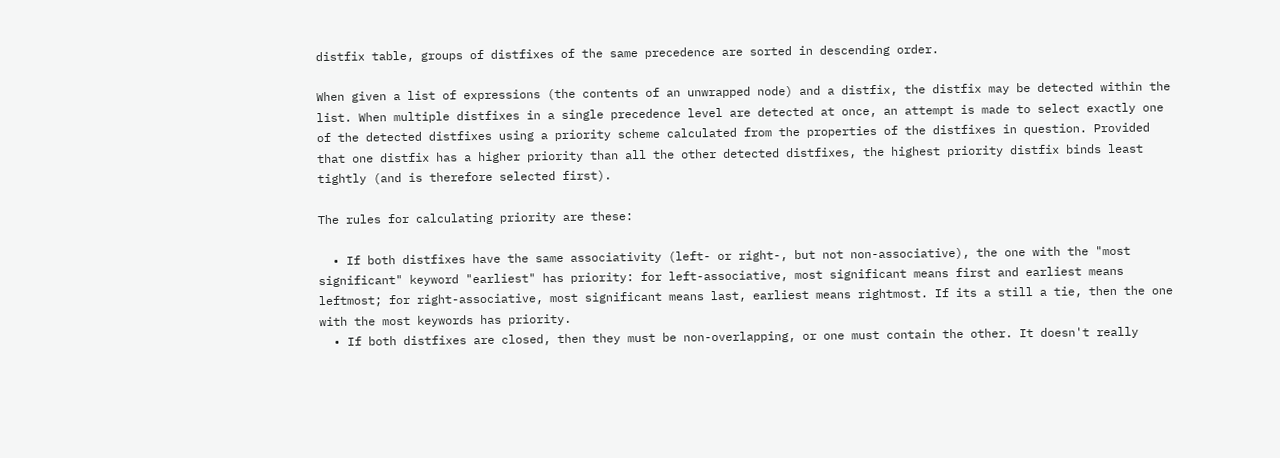distfix table, groups of distfixes of the same precedence are sorted in descending order.

When given a list of expressions (the contents of an unwrapped node) and a distfix, the distfix may be detected within the list. When multiple distfixes in a single precedence level are detected at once, an attempt is made to select exactly one of the detected distfixes using a priority scheme calculated from the properties of the distfixes in question. Provided that one distfix has a higher priority than all the other detected distfixes, the highest priority distfix binds least tightly (and is therefore selected first).

The rules for calculating priority are these:

  • If both distfixes have the same associativity (left- or right-, but not non-associative), the one with the "most significant" keyword "earliest" has priority: for left-associative, most significant means first and earliest means leftmost; for right-associative, most significant means last, earliest means rightmost. If its a still a tie, then the one with the most keywords has priority.
  • If both distfixes are closed, then they must be non-overlapping, or one must contain the other. It doesn't really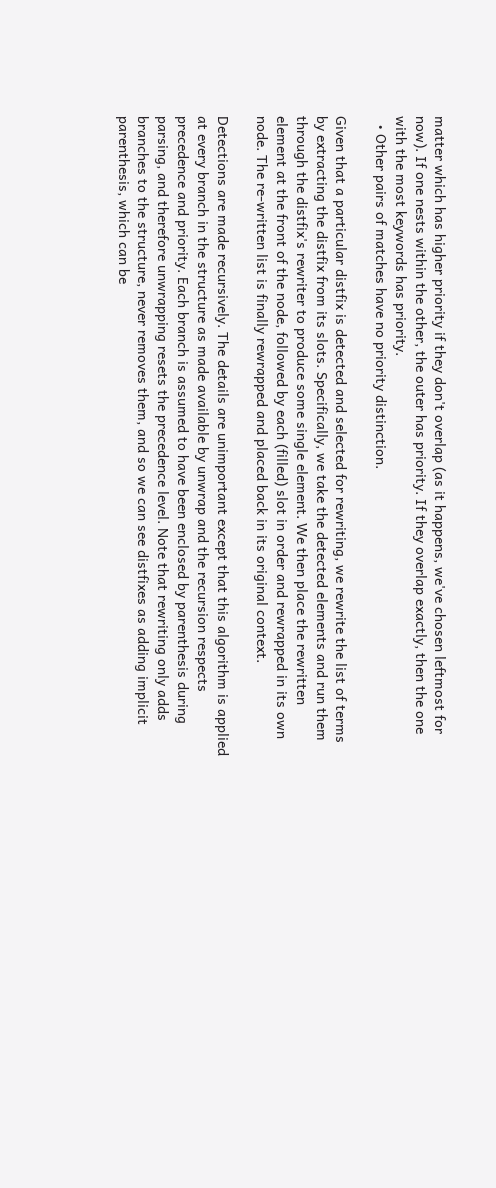matter which has higher priority if they don't overlap (as it happens, we've chosen leftmost for now). If one nests within the other, the outer has priority. If they overlap exactly, then the one with the most keywords has priority.
  • Other pairs of matches have no priority distinction.

Given that a particular distfix is detected and selected for rewriting, we rewrite the list of terms by extracting the distfix from its slots. Specifically, we take the detected elements and run them through the distfix's rewriter to produce some single element. We then place the rewritten element at the front of the node, followed by each (filled) slot in order and rewrapped in its own node. The re-written list is finally rewrapped and placed back in its original context.

Detections are made recursively. The details are unimportant except that this algorithm is applied at every branch in the structure as made available by unwrap and the recursion respects precedence and priority. Each branch is assumed to have been enclosed by parenthesis during parsing, and therefore unwrapping resets the precedence level. Note that rewriting only adds branches to the structure, never removes them, and so we can see distfixes as adding implicit parenthesis, which can be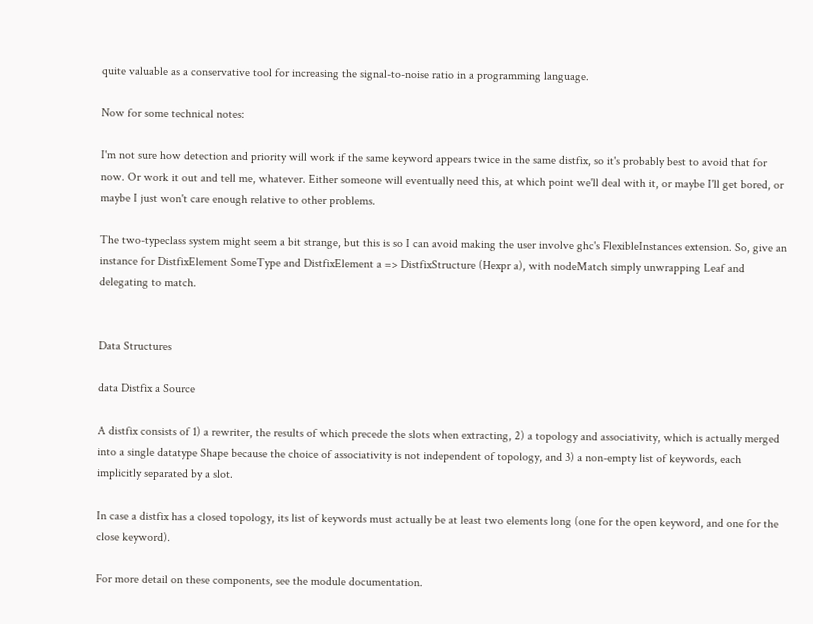quite valuable as a conservative tool for increasing the signal-to-noise ratio in a programming language.

Now for some technical notes:

I'm not sure how detection and priority will work if the same keyword appears twice in the same distfix, so it's probably best to avoid that for now. Or work it out and tell me, whatever. Either someone will eventually need this, at which point we'll deal with it, or maybe I'll get bored, or maybe I just won't care enough relative to other problems.

The two-typeclass system might seem a bit strange, but this is so I can avoid making the user involve ghc's FlexibleInstances extension. So, give an instance for DistfixElement SomeType and DistfixElement a => DistfixStructure (Hexpr a), with nodeMatch simply unwrapping Leaf and delegating to match.


Data Structures

data Distfix a Source

A distfix consists of 1) a rewriter, the results of which precede the slots when extracting, 2) a topology and associativity, which is actually merged into a single datatype Shape because the choice of associativity is not independent of topology, and 3) a non-empty list of keywords, each implicitly separated by a slot.

In case a distfix has a closed topology, its list of keywords must actually be at least two elements long (one for the open keyword, and one for the close keyword).

For more detail on these components, see the module documentation.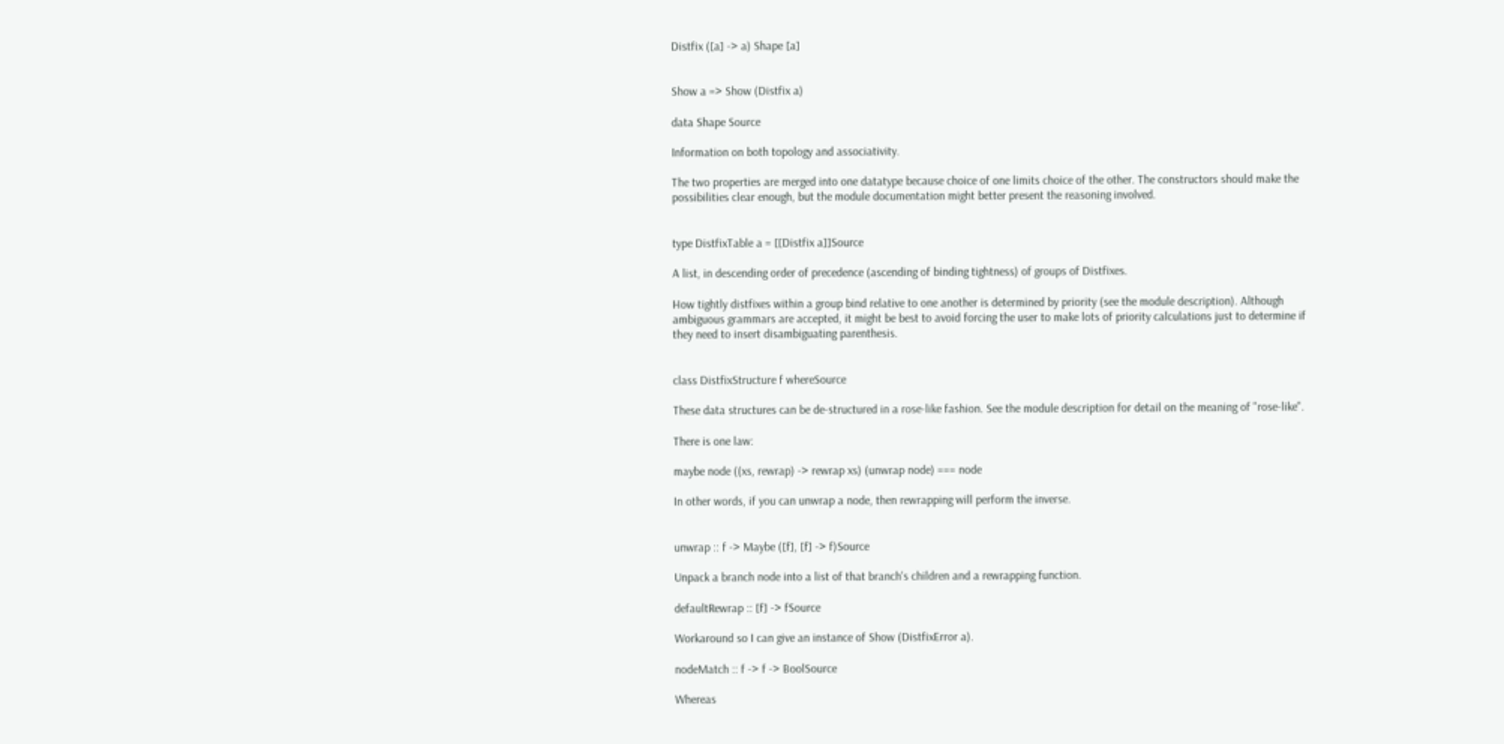Distfix ([a] -> a) Shape [a]


Show a => Show (Distfix a)

data Shape Source

Information on both topology and associativity.

The two properties are merged into one datatype because choice of one limits choice of the other. The constructors should make the possibilities clear enough, but the module documentation might better present the reasoning involved.


type DistfixTable a = [[Distfix a]]Source

A list, in descending order of precedence (ascending of binding tightness) of groups of Distfixes.

How tightly distfixes within a group bind relative to one another is determined by priority (see the module description). Although ambiguous grammars are accepted, it might be best to avoid forcing the user to make lots of priority calculations just to determine if they need to insert disambiguating parenthesis.


class DistfixStructure f whereSource

These data structures can be de-structured in a rose-like fashion. See the module description for detail on the meaning of "rose-like".

There is one law:

maybe node ((xs, rewrap) -> rewrap xs) (unwrap node) === node

In other words, if you can unwrap a node, then rewrapping will perform the inverse.


unwrap :: f -> Maybe ([f], [f] -> f)Source

Unpack a branch node into a list of that branch's children and a rewrapping function.

defaultRewrap :: [f] -> fSource

Workaround so I can give an instance of Show (DistfixError a).

nodeMatch :: f -> f -> BoolSource

Whereas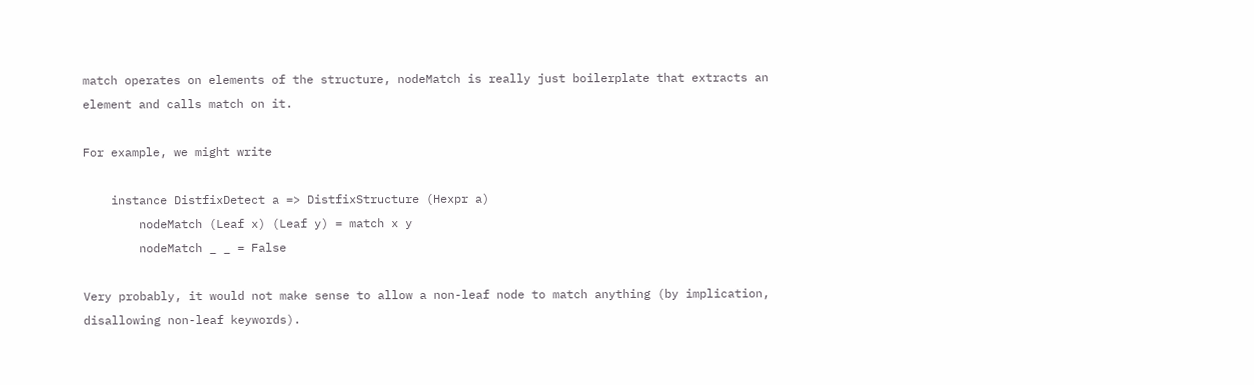match operates on elements of the structure, nodeMatch is really just boilerplate that extracts an element and calls match on it.

For example, we might write

    instance DistfixDetect a => DistfixStructure (Hexpr a)
        nodeMatch (Leaf x) (Leaf y) = match x y
        nodeMatch _ _ = False

Very probably, it would not make sense to allow a non-leaf node to match anything (by implication, disallowing non-leaf keywords).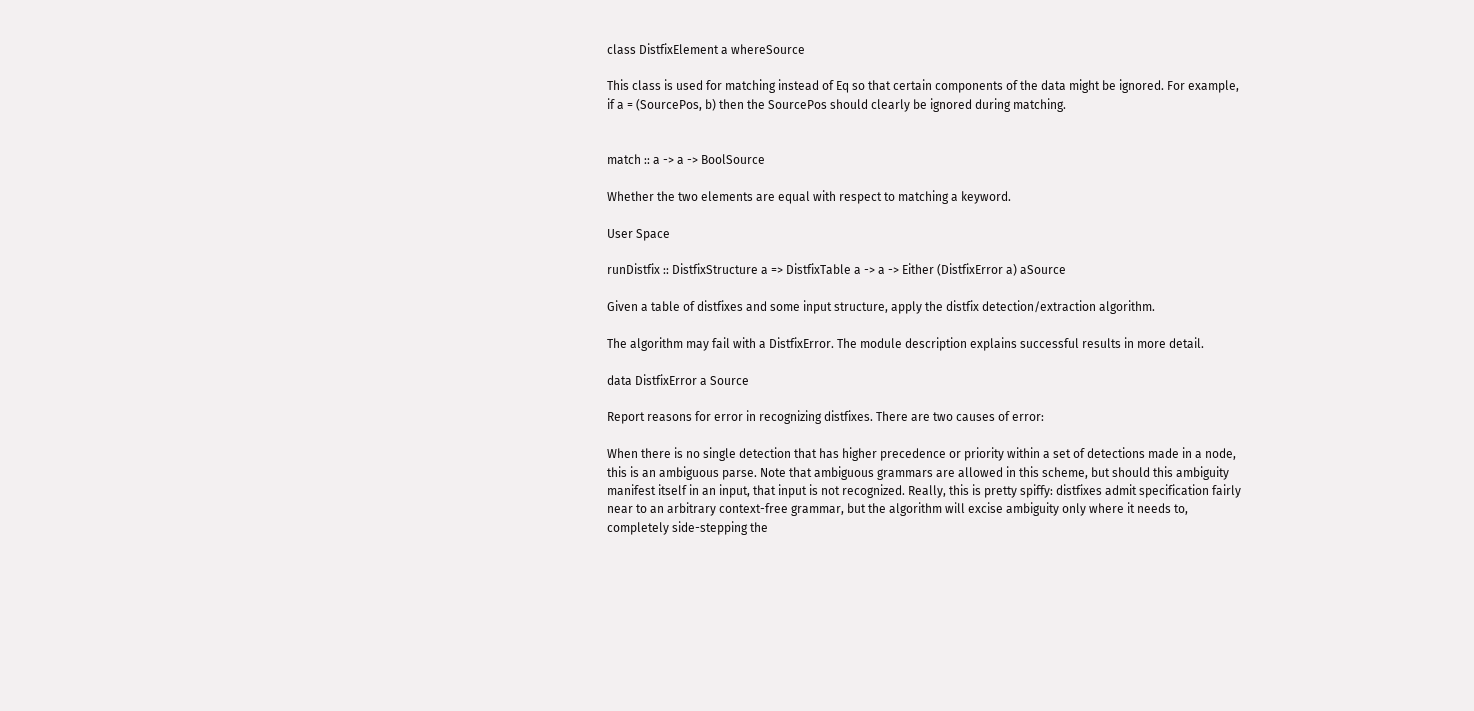class DistfixElement a whereSource

This class is used for matching instead of Eq so that certain components of the data might be ignored. For example, if a = (SourcePos, b) then the SourcePos should clearly be ignored during matching.


match :: a -> a -> BoolSource

Whether the two elements are equal with respect to matching a keyword.

User Space

runDistfix :: DistfixStructure a => DistfixTable a -> a -> Either (DistfixError a) aSource

Given a table of distfixes and some input structure, apply the distfix detection/extraction algorithm.

The algorithm may fail with a DistfixError. The module description explains successful results in more detail.

data DistfixError a Source

Report reasons for error in recognizing distfixes. There are two causes of error:

When there is no single detection that has higher precedence or priority within a set of detections made in a node, this is an ambiguous parse. Note that ambiguous grammars are allowed in this scheme, but should this ambiguity manifest itself in an input, that input is not recognized. Really, this is pretty spiffy: distfixes admit specification fairly near to an arbitrary context-free grammar, but the algorithm will excise ambiguity only where it needs to, completely side-stepping the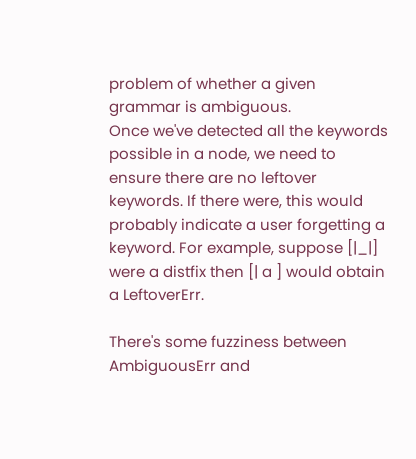problem of whether a given grammar is ambiguous.
Once we've detected all the keywords possible in a node, we need to ensure there are no leftover keywords. If there were, this would probably indicate a user forgetting a keyword. For example, suppose [|_|] were a distfix then [| a ] would obtain a LeftoverErr.

There's some fuzziness between AmbiguousErr and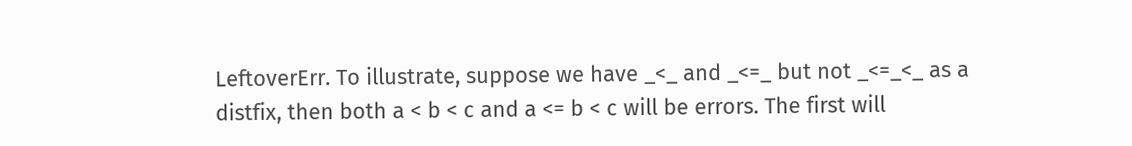LeftoverErr. To illustrate, suppose we have _<_ and _<=_ but not _<=_<_ as a distfix, then both a < b < c and a <= b < c will be errors. The first will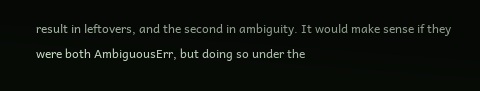result in leftovers, and the second in ambiguity. It would make sense if they were both AmbiguousErr, but doing so under the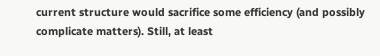current structure would sacrifice some efficiency (and possibly complicate matters). Still, at least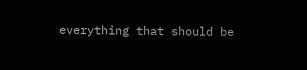everything that should be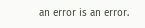an error is an error.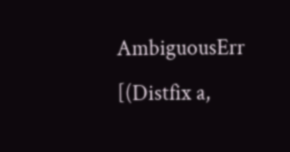AmbiguousErr [(Distfix a,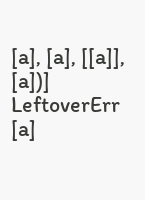[a], [a], [[a]], [a])]
LeftoverErr [a]